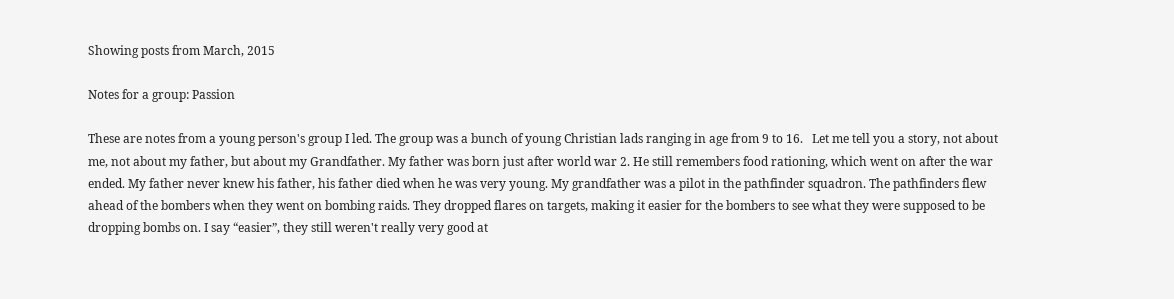Showing posts from March, 2015

Notes for a group: Passion

These are notes from a young person's group I led. The group was a bunch of young Christian lads ranging in age from 9 to 16.   Let me tell you a story, not about me, not about my father, but about my Grandfather. My father was born just after world war 2. He still remembers food rationing, which went on after the war ended. My father never knew his father, his father died when he was very young. My grandfather was a pilot in the pathfinder squadron. The pathfinders flew ahead of the bombers when they went on bombing raids. They dropped flares on targets, making it easier for the bombers to see what they were supposed to be dropping bombs on. I say “easier”, they still weren't really very good at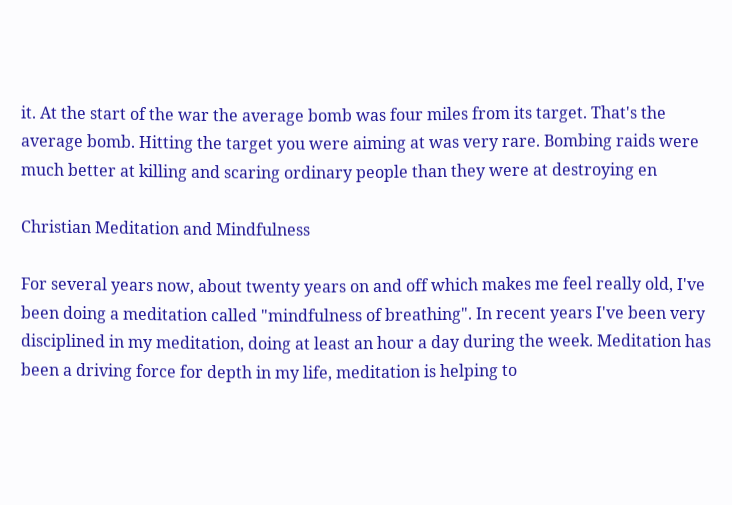it. At the start of the war the average bomb was four miles from its target. That's the average bomb. Hitting the target you were aiming at was very rare. Bombing raids were much better at killing and scaring ordinary people than they were at destroying en

Christian Meditation and Mindfulness

For several years now, about twenty years on and off which makes me feel really old, I've been doing a meditation called "mindfulness of breathing". In recent years I've been very disciplined in my meditation, doing at least an hour a day during the week. Meditation has been a driving force for depth in my life, meditation is helping to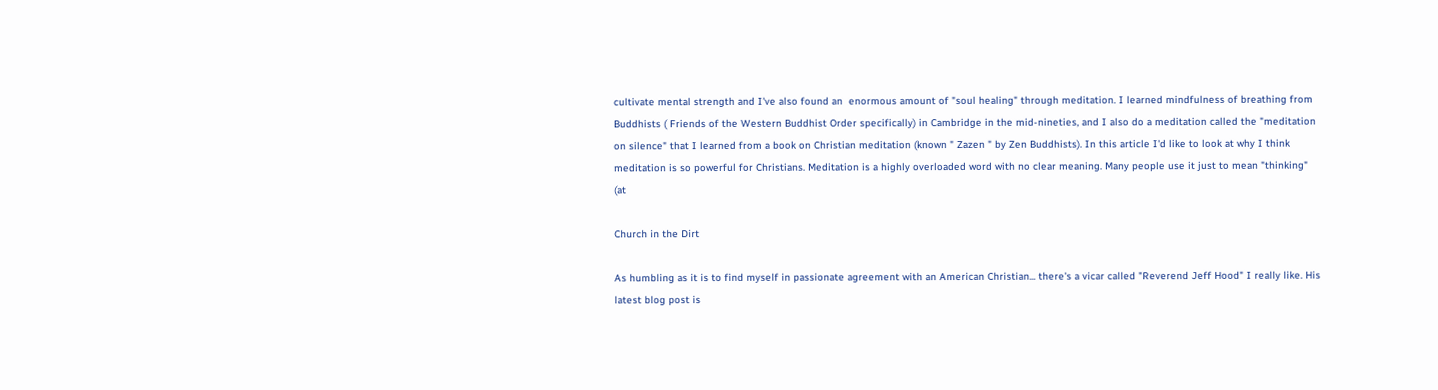cultivate mental strength and I've also found an  enormous amount of "soul healing" through meditation. I learned mindfulness of breathing from Buddhists ( Friends of the Western Buddhist Order specifically) in Cambridge in the mid-nineties, and I also do a meditation called the "meditation on silence" that I learned from a book on Christian meditation (known " Zazen " by Zen Buddhists). In this article I'd like to look at why I think meditation is so powerful for Christians. Meditation is a highly overloaded word with no clear meaning. Many people use it just to mean "thinking" (at

Church in the Dirt

As humbling as it is to find myself in passionate agreement with an American Christian... there's a vicar called "Reverend Jeff Hood" I really like. His latest blog post is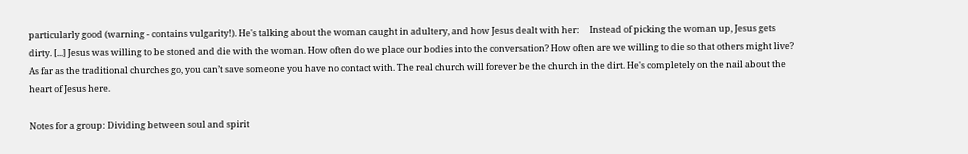particularly good (warning - contains vulgarity!). He's talking about the woman caught in adultery, and how Jesus dealt with her:     Instead of picking the woman up, Jesus gets dirty. [...] Jesus was willing to be stoned and die with the woman. How often do we place our bodies into the conversation? How often are we willing to die so that others might live? As far as the traditional churches go, you can’t save someone you have no contact with. The real church will forever be the church in the dirt. He's completely on the nail about the heart of Jesus here.

Notes for a group: Dividing between soul and spirit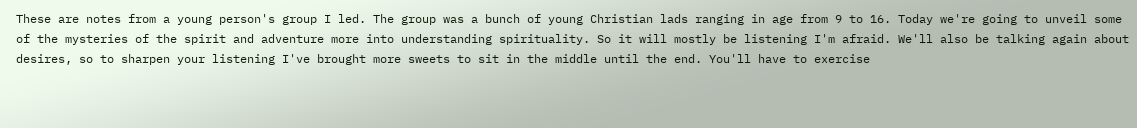These are notes from a young person's group I led. The group was a bunch of young Christian lads ranging in age from 9 to 16. Today we're going to unveil some of the mysteries of the spirit and adventure more into understanding spirituality. So it will mostly be listening I'm afraid. We'll also be talking again about desires, so to sharpen your listening I've brought more sweets to sit in the middle until the end. You'll have to exercise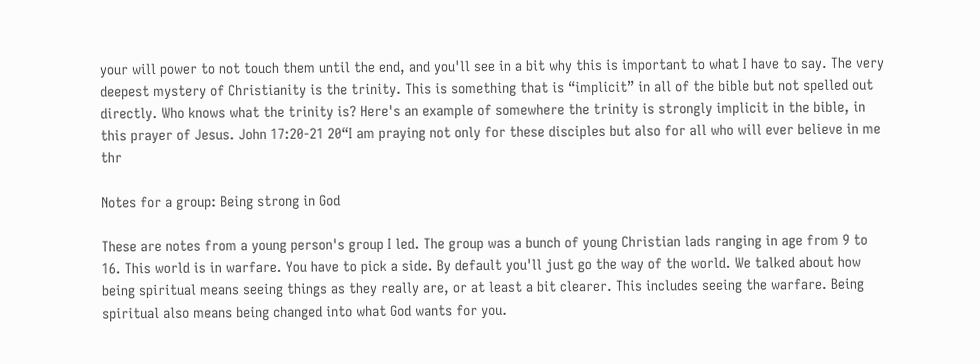your will power to not touch them until the end, and you'll see in a bit why this is important to what I have to say. The very deepest mystery of Christianity is the trinity. This is something that is “implicit” in all of the bible but not spelled out directly. Who knows what the trinity is? Here's an example of somewhere the trinity is strongly implicit in the bible, in this prayer of Jesus. John 17:20-21 20“I am praying not only for these disciples but also for all who will ever believe in me thr

Notes for a group: Being strong in God

These are notes from a young person's group I led. The group was a bunch of young Christian lads ranging in age from 9 to 16. This world is in warfare. You have to pick a side. By default you'll just go the way of the world. We talked about how being spiritual means seeing things as they really are, or at least a bit clearer. This includes seeing the warfare. Being spiritual also means being changed into what God wants for you.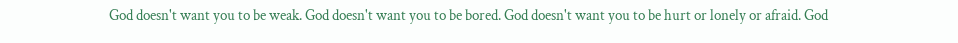God doesn't want you to be weak. God doesn't want you to be bored. God doesn't want you to be hurt or lonely or afraid. God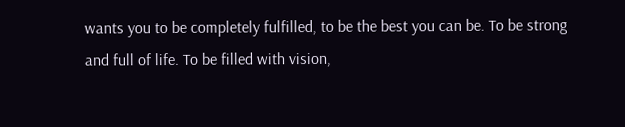wants you to be completely fulfilled, to be the best you can be. To be strong and full of life. To be filled with vision,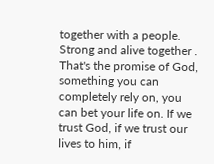together with a people. Strong and alive together . That's the promise of God, something you can completely rely on, you can bet your life on. If we trust God, if we trust our lives to him, if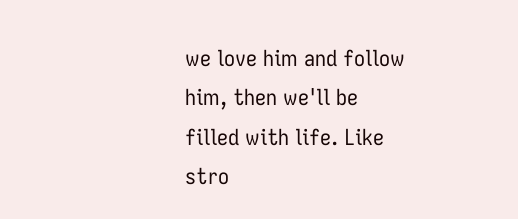we love him and follow him, then we'll be filled with life. Like stro